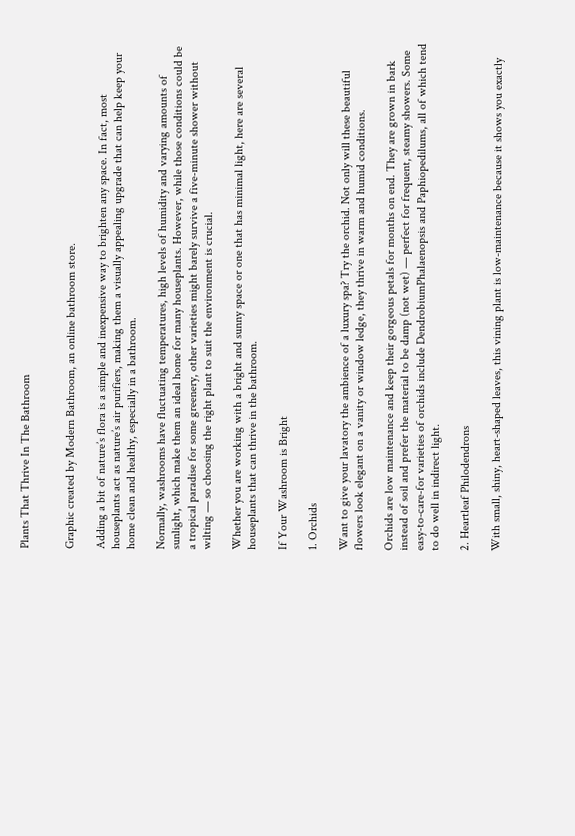Plants That Thrive In The Bathroom


Graphic created by Modern Bathroom, an online bathroom store.

Adding a bit of nature’s flora is a simple and inexpensive way to brighten any space. In fact, most houseplants act as nature’s air purifiers, making them a visually appealing upgrade that can help keep your home clean and healthy, especially in a bathroom.

Normally, washrooms have fluctuating temperatures, high levels of humidity and varying amounts of sunlight, which make them an ideal home for many houseplants. However, while those conditions could be a tropical paradise for some greenery, other varieties might barely survive a five-minute shower without wilting — so choosing the right plant to suit the environment is crucial.

Whether you are working with a bright and sunny space or one that has minimal light, here are several houseplants that can thrive in the bathroom.

If Your Washroom is Bright

1. Orchids

Want to give your lavatory the ambience of a luxury spa? Try the orchid. Not only will these beautiful flowers look elegant on a vanity or window ledge, they thrive in warm and humid conditions.

Orchids are low maintenance and keep their gorgeous petals for months on end. They are grown in bark instead of soil and prefer the material to be damp (not wet) — perfect for frequent, steamy showers. Some easy-to-care-for varieties of orchids include DendrobiumPhalaenopsis and Paphiopedilums, all of which tend to do well in indirect light.

2. Heartleaf Philodendrons

With small, shiny, heart-shaped leaves, this vining plant is low-maintenance because it shows you exactly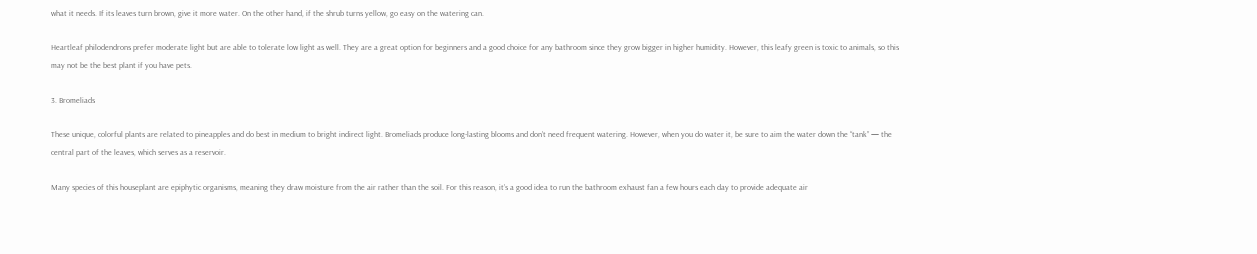what it needs. If its leaves turn brown, give it more water. On the other hand, if the shrub turns yellow, go easy on the watering can.

Heartleaf philodendrons prefer moderate light but are able to tolerate low light as well. They are a great option for beginners and a good choice for any bathroom since they grow bigger in higher humidity. However, this leafy green is toxic to animals, so this may not be the best plant if you have pets.

3. Bromeliads

These unique, colorful plants are related to pineapples and do best in medium to bright indirect light. Bromeliads produce long-lasting blooms and don’t need frequent watering. However, when you do water it, be sure to aim the water down the “tank” — the central part of the leaves, which serves as a reservoir.

Many species of this houseplant are epiphytic organisms, meaning they draw moisture from the air rather than the soil. For this reason, it’s a good idea to run the bathroom exhaust fan a few hours each day to provide adequate air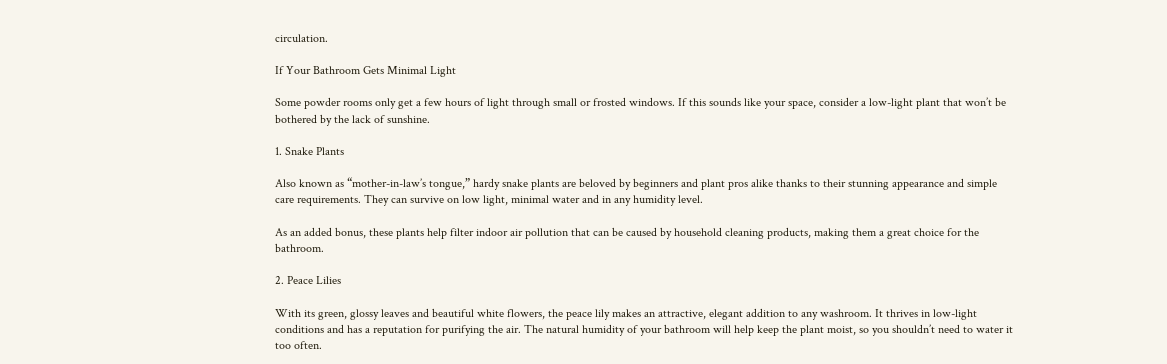circulation.

If Your Bathroom Gets Minimal Light

Some powder rooms only get a few hours of light through small or frosted windows. If this sounds like your space, consider a low-light plant that won’t be bothered by the lack of sunshine.

1. Snake Plants

Also known as “mother-in-law’s tongue,” hardy snake plants are beloved by beginners and plant pros alike thanks to their stunning appearance and simple care requirements. They can survive on low light, minimal water and in any humidity level.

As an added bonus, these plants help filter indoor air pollution that can be caused by household cleaning products, making them a great choice for the bathroom.

2. Peace Lilies

With its green, glossy leaves and beautiful white flowers, the peace lily makes an attractive, elegant addition to any washroom. It thrives in low-light conditions and has a reputation for purifying the air. The natural humidity of your bathroom will help keep the plant moist, so you shouldn’t need to water it too often.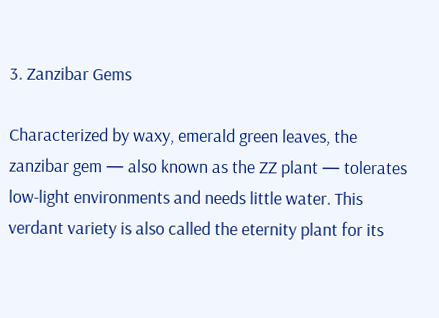3. Zanzibar Gems

Characterized by waxy, emerald green leaves, the zanzibar gem — also known as the ZZ plant — tolerates low-light environments and needs little water. This verdant variety is also called the eternity plant for its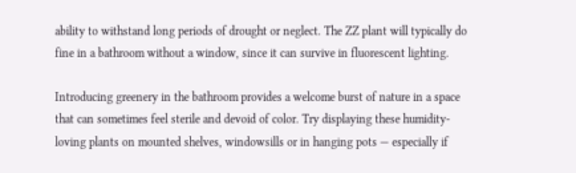ability to withstand long periods of drought or neglect. The ZZ plant will typically do fine in a bathroom without a window, since it can survive in fluorescent lighting.

Introducing greenery in the bathroom provides a welcome burst of nature in a space that can sometimes feel sterile and devoid of color. Try displaying these humidity-loving plants on mounted shelves, windowsills or in hanging pots — especially if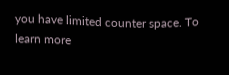you have limited counter space. To learn more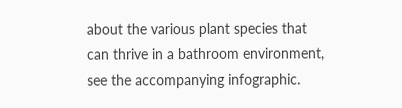about the various plant species that can thrive in a bathroom environment, see the accompanying infographic.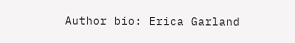Author bio: Erica Garland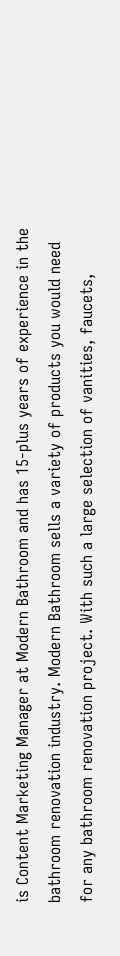is Content Marketing Manager at Modern Bathroom and has 15-plus years of experience in the bathroom renovation industry. Modern Bathroom sells a variety of products you would need for any bathroom renovation project. With such a large selection of vanities, faucets,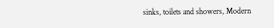sinks, toilets and showers, Modern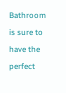Bathroom is sure to have the perfect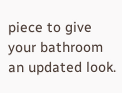piece to give your bathroom an updated look.